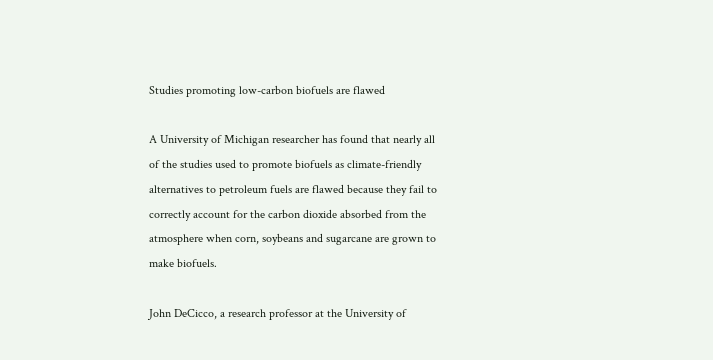Studies promoting low-carbon biofuels are flawed

A University of Michigan researcher has found that nearly all of the studies used to promote biofuels as climate-friendly alternatives to petroleum fuels are flawed because they fail to correctly account for the carbon dioxide absorbed from the atmosphere when corn, soybeans and sugarcane are grown to make biofuels.

John DeCicco, a research professor at the University of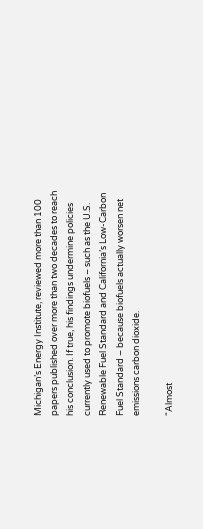Michigan’s Energy Institute, reviewed more than 100 papers published over more than two decades to reach his conclusion. If true, his findings undermine policies currently used to promote biofuels – such as the U.S. Renewable Fuel Standard and California’s Low-Carbon Fuel Standard – because biofuels actually worsen net emissions carbon dioxide.

“Almost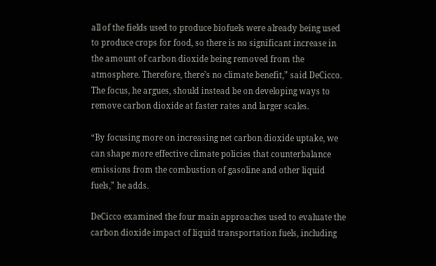all of the fields used to produce biofuels were already being used to produce crops for food, so there is no significant increase in the amount of carbon dioxide being removed from the atmosphere. Therefore, there’s no climate benefit,” said DeCicco. The focus, he argues, should instead be on developing ways to remove carbon dioxide at faster rates and larger scales.

“By focusing more on increasing net carbon dioxide uptake, we can shape more effective climate policies that counterbalance emissions from the combustion of gasoline and other liquid fuels,” he adds.

DeCicco examined the four main approaches used to evaluate the carbon dioxide impact of liquid transportation fuels, including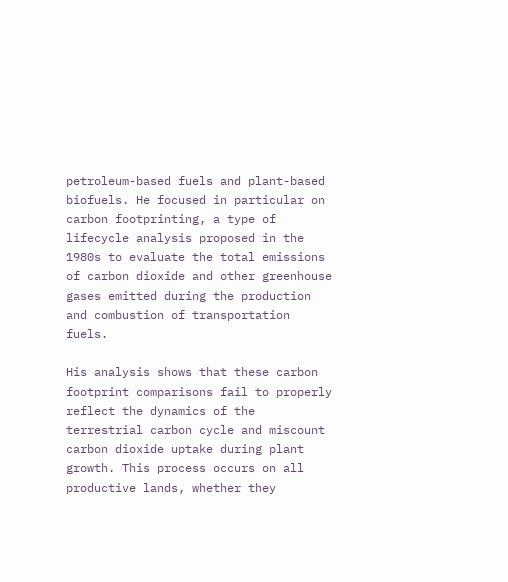petroleum-based fuels and plant-based biofuels. He focused in particular on carbon footprinting, a type of lifecycle analysis proposed in the 1980s to evaluate the total emissions of carbon dioxide and other greenhouse gases emitted during the production and combustion of transportation fuels.

His analysis shows that these carbon footprint comparisons fail to properly reflect the dynamics of the terrestrial carbon cycle and miscount carbon dioxide uptake during plant growth. This process occurs on all productive lands, whether they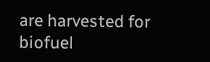are harvested for biofuel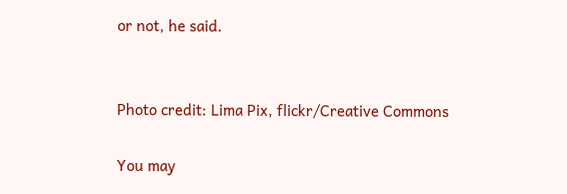or not, he said.


Photo credit: Lima Pix, flickr/Creative Commons

You may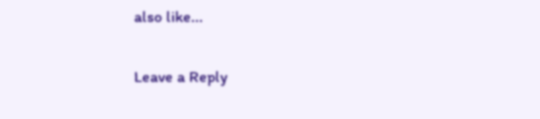also like...

Leave a Reply